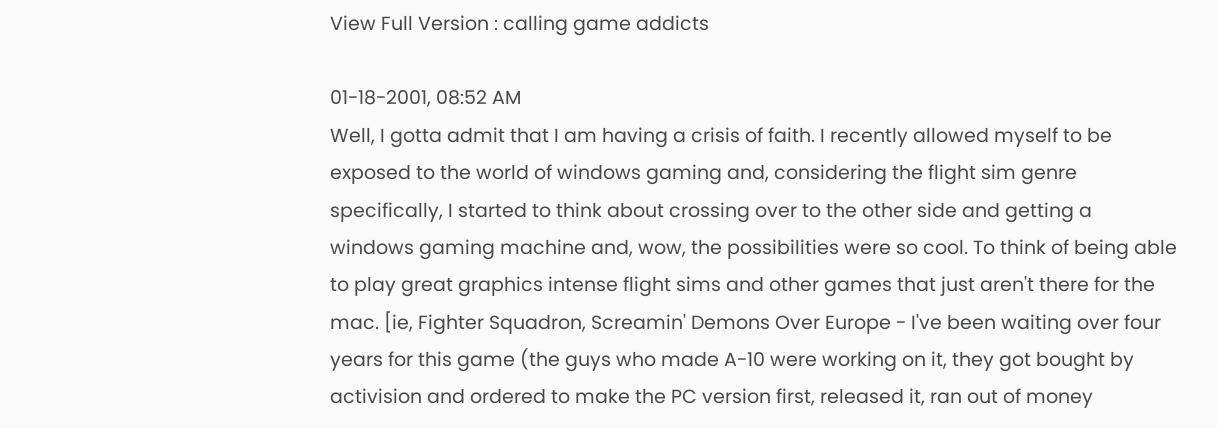View Full Version : calling game addicts

01-18-2001, 08:52 AM
Well, I gotta admit that I am having a crisis of faith. I recently allowed myself to be exposed to the world of windows gaming and, considering the flight sim genre specifically, I started to think about crossing over to the other side and getting a windows gaming machine and, wow, the possibilities were so cool. To think of being able to play great graphics intense flight sims and other games that just aren't there for the mac. [ie, Fighter Squadron, Screamin' Demons Over Europe - I've been waiting over four years for this game (the guys who made A-10 were working on it, they got bought by activision and ordered to make the PC version first, released it, ran out of money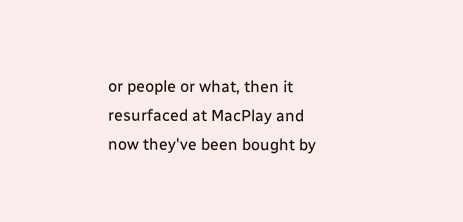or people or what, then it resurfaced at MacPlay and now they've been bought by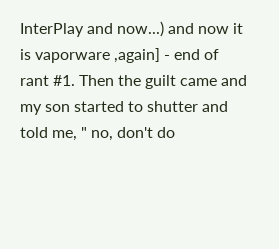InterPlay and now...) and now it is vaporware ,again] - end of rant #1. Then the guilt came and my son started to shutter and told me, " no, don't do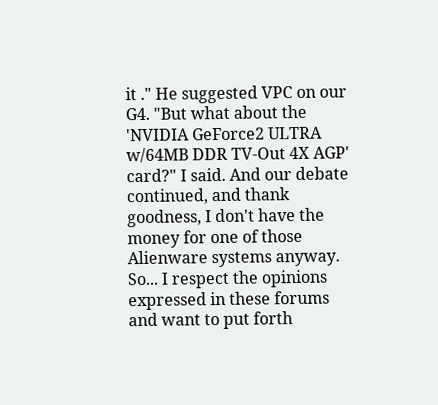it ." He suggested VPC on our G4. "But what about the 'NVIDIA GeForce2 ULTRA w/64MB DDR TV-Out 4X AGP' card?" I said. And our debate continued, and thank goodness, I don't have the money for one of those Alienware systems anyway.
So... I respect the opinions expressed in these forums and want to put forth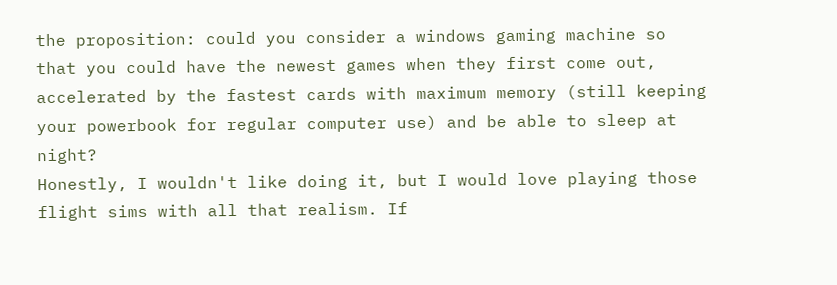the proposition: could you consider a windows gaming machine so that you could have the newest games when they first come out, accelerated by the fastest cards with maximum memory (still keeping your powerbook for regular computer use) and be able to sleep at night?
Honestly, I wouldn't like doing it, but I would love playing those flight sims with all that realism. If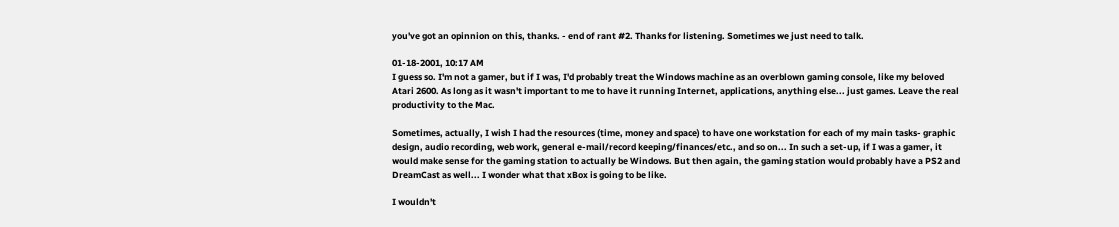you've got an opinnion on this, thanks. - end of rant #2. Thanks for listening. Sometimes we just need to talk.

01-18-2001, 10:17 AM
I guess so. I'm not a gamer, but if I was, I'd probably treat the Windows machine as an overblown gaming console, like my beloved Atari 2600. As long as it wasn't important to me to have it running Internet, applications, anything else... just games. Leave the real productivity to the Mac.

Sometimes, actually, I wish I had the resources (time, money and space) to have one workstation for each of my main tasks- graphic design, audio recording, web work, general e-mail/record keeping/finances/etc., and so on... In such a set-up, if I was a gamer, it would make sense for the gaming station to actually be Windows. But then again, the gaming station would probably have a PS2 and DreamCast as well... I wonder what that xBox is going to be like.

I wouldn't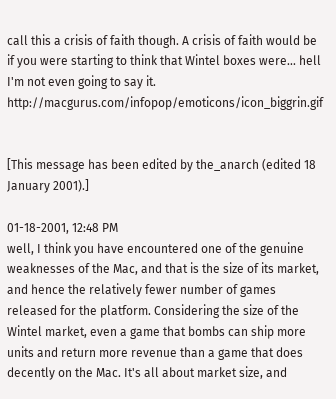call this a crisis of faith though. A crisis of faith would be if you were starting to think that Wintel boxes were... hell I'm not even going to say it. http://macgurus.com/infopop/emoticons/icon_biggrin.gif


[This message has been edited by the_anarch (edited 18 January 2001).]

01-18-2001, 12:48 PM
well, I think you have encountered one of the genuine weaknesses of the Mac, and that is the size of its market, and hence the relatively fewer number of games released for the platform. Considering the size of the Wintel market, even a game that bombs can ship more units and return more revenue than a game that does decently on the Mac. It's all about market size, and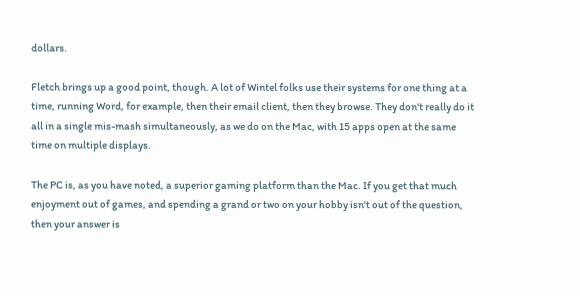dollars.

Fletch brings up a good point, though. A lot of Wintel folks use their systems for one thing at a time, running Word, for example, then their email client, then they browse. They don't really do it all in a single mis-mash simultaneously, as we do on the Mac, with 15 apps open at the same time on multiple displays.

The PC is, as you have noted, a superior gaming platform than the Mac. If you get that much enjoyment out of games, and spending a grand or two on your hobby isn't out of the question, then your answer is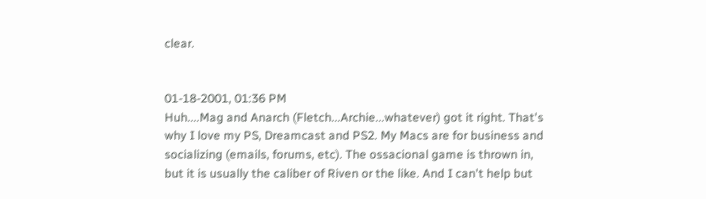clear.


01-18-2001, 01:36 PM
Huh....Mag and Anarch (Fletch...Archie...whatever) got it right. That's why I love my PS, Dreamcast and PS2. My Macs are for business and socializing (emails, forums, etc). The ossacional game is thrown in, but it is usually the caliber of Riven or the like. And I can't help but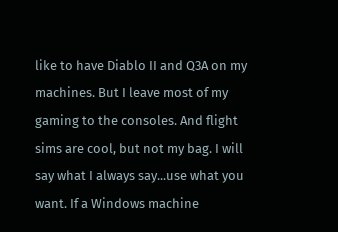like to have Diablo II and Q3A on my machines. But I leave most of my gaming to the consoles. And flight sims are cool, but not my bag. I will say what I always say...use what you want. If a Windows machine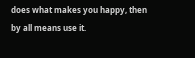does what makes you happy, then by all means use it.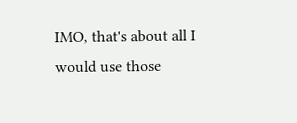IMO, that's about all I would use those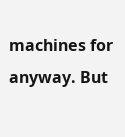machines for anyway. But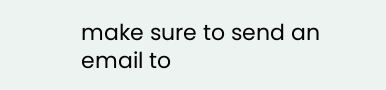make sure to send an email to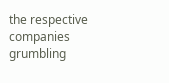the respective companies grumbling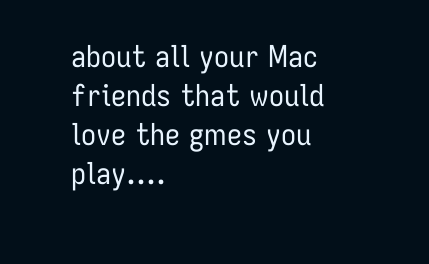about all your Mac friends that would love the gmes you play....